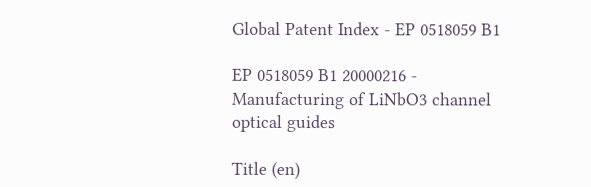Global Patent Index - EP 0518059 B1

EP 0518059 B1 20000216 - Manufacturing of LiNbO3 channel optical guides

Title (en)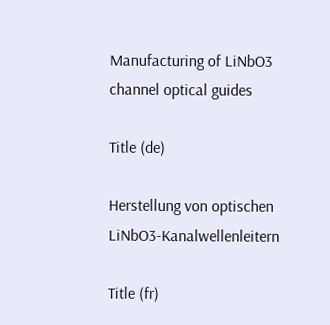Manufacturing of LiNbO3 channel optical guides

Title (de)

Herstellung von optischen LiNbO3-Kanalwellenleitern

Title (fr)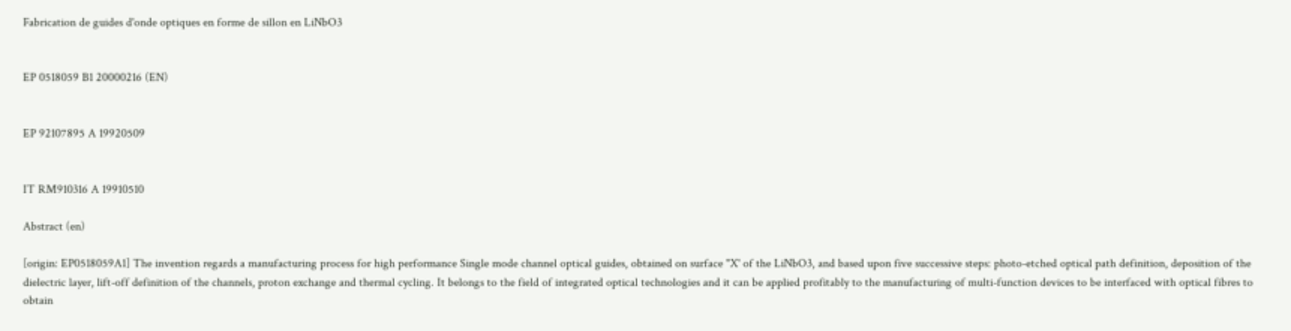Fabrication de guides d'onde optiques en forme de sillon en LiNbO3


EP 0518059 B1 20000216 (EN)


EP 92107895 A 19920509


IT RM910316 A 19910510

Abstract (en)

[origin: EP0518059A1] The invention regards a manufacturing process for high performance Single mode channel optical guides, obtained on surface "X' of the LiNbO3, and based upon five successive steps: photo-etched optical path definition, deposition of the dielectric layer, lift-off definition of the channels, proton exchange and thermal cycling. It belongs to the field of integrated optical technologies and it can be applied profitably to the manufacturing of multi-function devices to be interfaced with optical fibres to obtain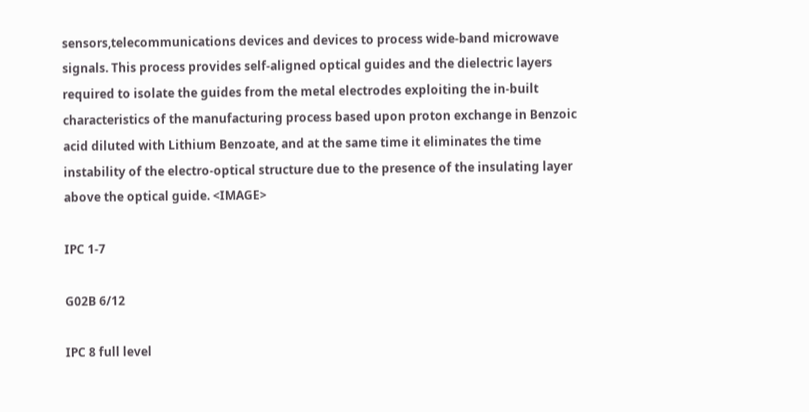sensors,telecommunications devices and devices to process wide-band microwave signals. This process provides self-aligned optical guides and the dielectric layers required to isolate the guides from the metal electrodes exploiting the in-built characteristics of the manufacturing process based upon proton exchange in Benzoic acid diluted with Lithium Benzoate, and at the same time it eliminates the time instability of the electro-optical structure due to the presence of the insulating layer above the optical guide. <IMAGE>

IPC 1-7

G02B 6/12

IPC 8 full level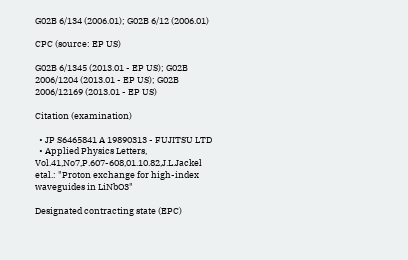G02B 6/134 (2006.01); G02B 6/12 (2006.01)

CPC (source: EP US)

G02B 6/1345 (2013.01 - EP US); G02B 2006/1204 (2013.01 - EP US); G02B 2006/12169 (2013.01 - EP US)

Citation (examination)

  • JP S6465841 A 19890313 - FUJITSU LTD
  • Applied Physics Letters, Vol.41,No7,P.607-608,01.10.82,J.L.Jackel etal.: "Proton exchange for high-index waveguides in LiNbO3"

Designated contracting state (EPC)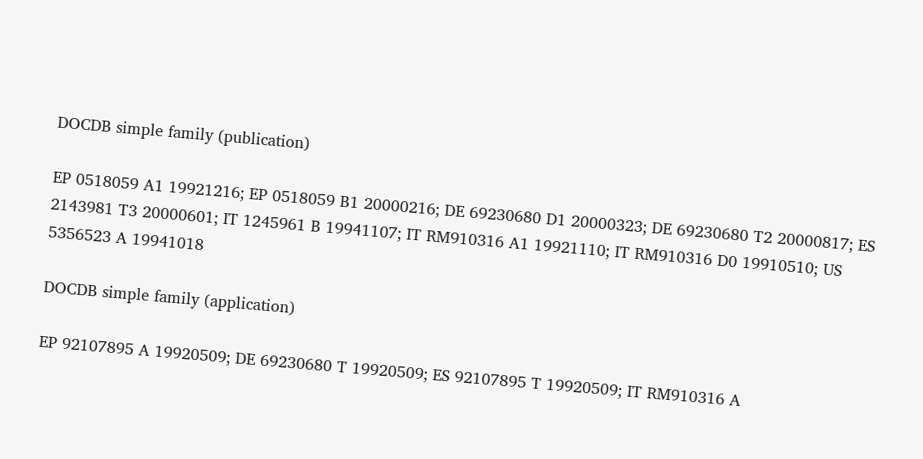DOCDB simple family (publication)

EP 0518059 A1 19921216; EP 0518059 B1 20000216; DE 69230680 D1 20000323; DE 69230680 T2 20000817; ES 2143981 T3 20000601; IT 1245961 B 19941107; IT RM910316 A1 19921110; IT RM910316 D0 19910510; US 5356523 A 19941018

DOCDB simple family (application)

EP 92107895 A 19920509; DE 69230680 T 19920509; ES 92107895 T 19920509; IT RM910316 A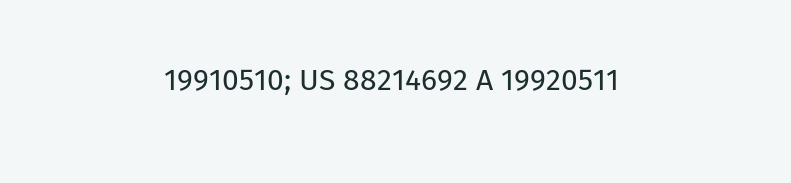19910510; US 88214692 A 19920511